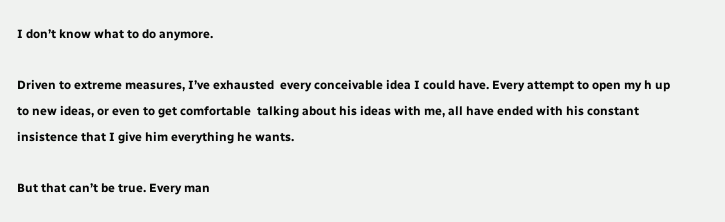I don’t know what to do anymore.

Driven to extreme measures, I’ve exhausted  every conceivable idea I could have. Every attempt to open my h up to new ideas, or even to get comfortable  talking about his ideas with me, all have ended with his constant insistence that I give him everything he wants.

But that can’t be true. Every man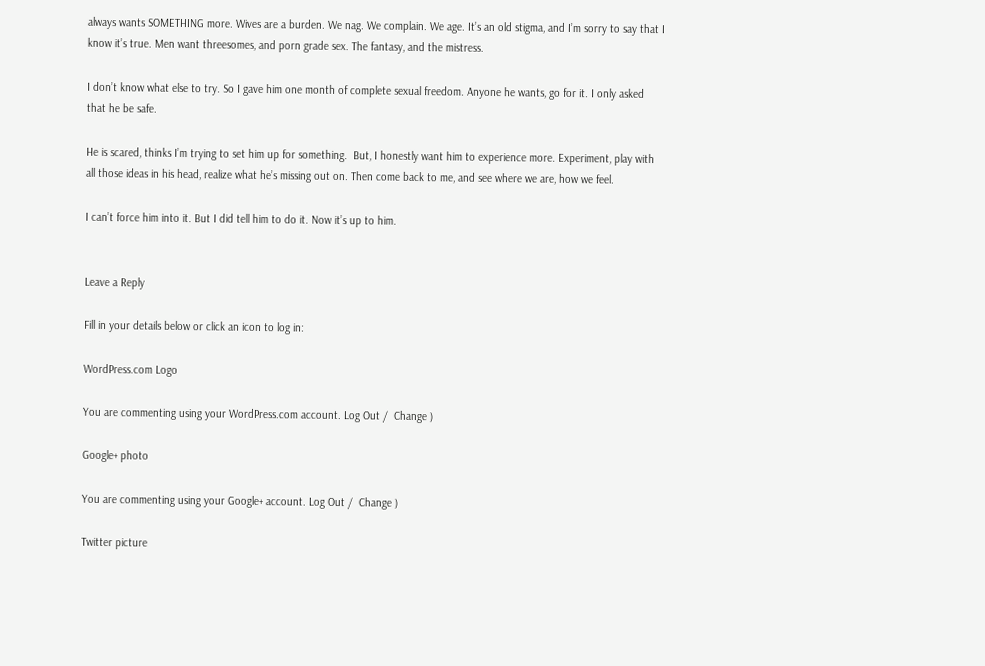always wants SOMETHING more. Wives are a burden. We nag. We complain. We age. It’s an old stigma, and I’m sorry to say that I know it’s true. Men want threesomes, and porn grade sex. The fantasy, and the mistress.

I don’t know what else to try. So I gave him one month of complete sexual freedom. Anyone he wants, go for it. I only asked that he be safe.

He is scared, thinks I’m trying to set him up for something.  But, I honestly want him to experience more. Experiment, play with all those ideas in his head, realize what he’s missing out on. Then come back to me, and see where we are, how we feel.

I can’t force him into it. But I did tell him to do it. Now it’s up to him.


Leave a Reply

Fill in your details below or click an icon to log in:

WordPress.com Logo

You are commenting using your WordPress.com account. Log Out /  Change )

Google+ photo

You are commenting using your Google+ account. Log Out /  Change )

Twitter picture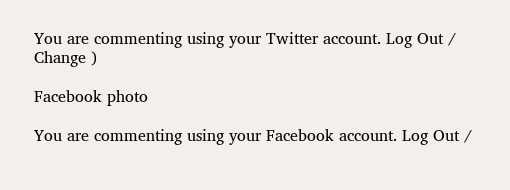You are commenting using your Twitter account. Log Out /  Change )

Facebook photo

You are commenting using your Facebook account. Log Out /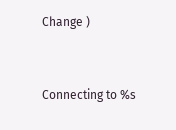Change )


Connecting to %s